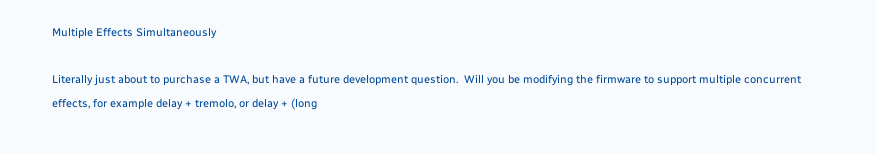Multiple Effects Simultaneously

Literally just about to purchase a TWA, but have a future development question.  Will you be modifying the firmware to support multiple concurrent effects, for example delay + tremolo, or delay + (long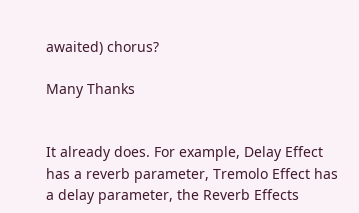awaited) chorus?

Many Thanks


It already does. For example, Delay Effect has a reverb parameter, Tremolo Effect has a delay parameter, the Reverb Effects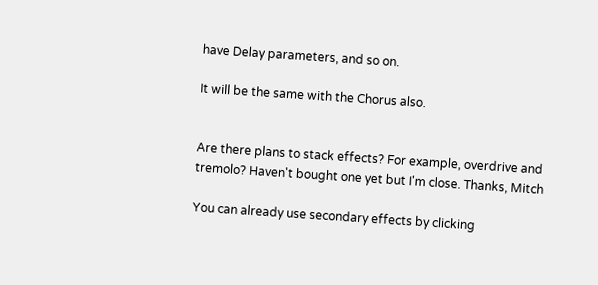have Delay parameters, and so on.

It will be the same with the Chorus also.


Are there plans to stack effects? For example, overdrive and tremolo? Haven't bought one yet but I'm close. Thanks, Mitch

You can already use secondary effects by clicking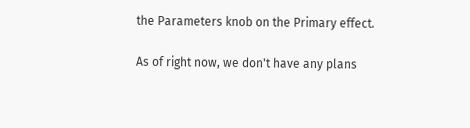the Parameters knob on the Primary effect.

As of right now, we don't have any plans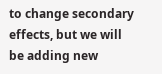to change secondary effects, but we will be adding new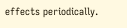effects periodically.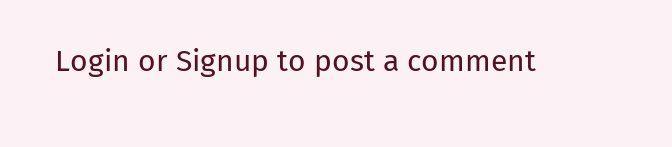Login or Signup to post a comment